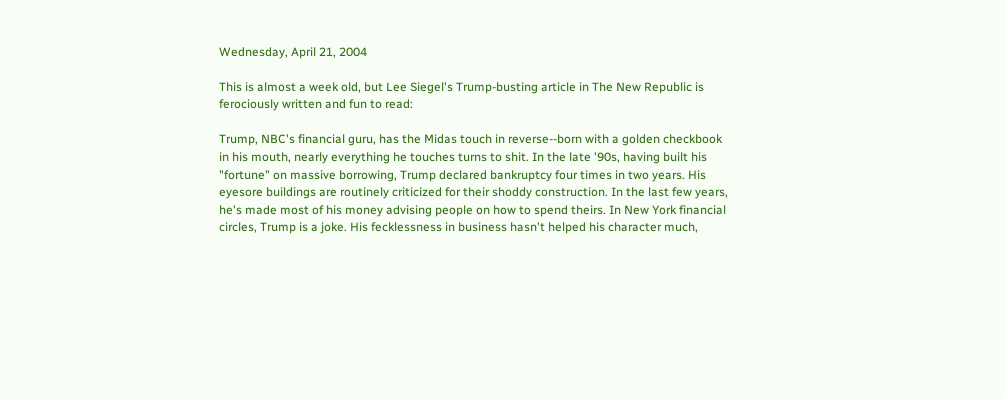Wednesday, April 21, 2004

This is almost a week old, but Lee Siegel's Trump-busting article in The New Republic is ferociously written and fun to read:

Trump, NBC's financial guru, has the Midas touch in reverse--born with a golden checkbook in his mouth, nearly everything he touches turns to shit. In the late '90s, having built his "fortune" on massive borrowing, Trump declared bankruptcy four times in two years. His eyesore buildings are routinely criticized for their shoddy construction. In the last few years, he's made most of his money advising people on how to spend theirs. In New York financial circles, Trump is a joke. His fecklessness in business hasn't helped his character much,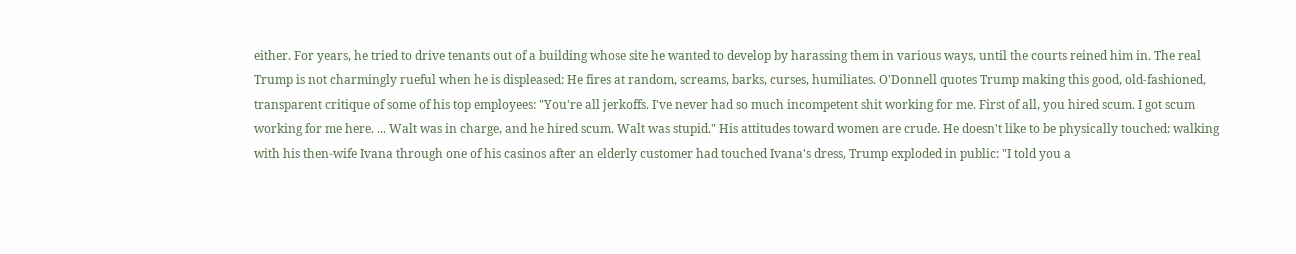either. For years, he tried to drive tenants out of a building whose site he wanted to develop by harassing them in various ways, until the courts reined him in. The real Trump is not charmingly rueful when he is displeased: He fires at random, screams, barks, curses, humiliates. O'Donnell quotes Trump making this good, old-fashioned, transparent critique of some of his top employees: "You're all jerkoffs. I've never had so much incompetent shit working for me. First of all, you hired scum. I got scum working for me here. ... Walt was in charge, and he hired scum. Walt was stupid." His attitudes toward women are crude. He doesn't like to be physically touched: walking with his then-wife Ivana through one of his casinos after an elderly customer had touched Ivana's dress, Trump exploded in public: "I told you a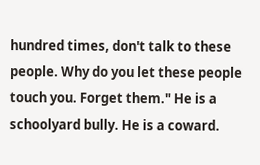hundred times, don't talk to these people. Why do you let these people touch you. Forget them." He is a schoolyard bully. He is a coward.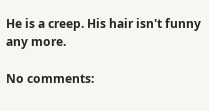He is a creep. His hair isn't funny any more.

No comments: